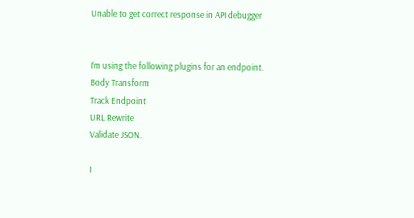Unable to get correct response in API debugger


I’m using the following plugins for an endpoint.
Body Transform
Track Endpoint
URL Rewrite
Validate JSON.

I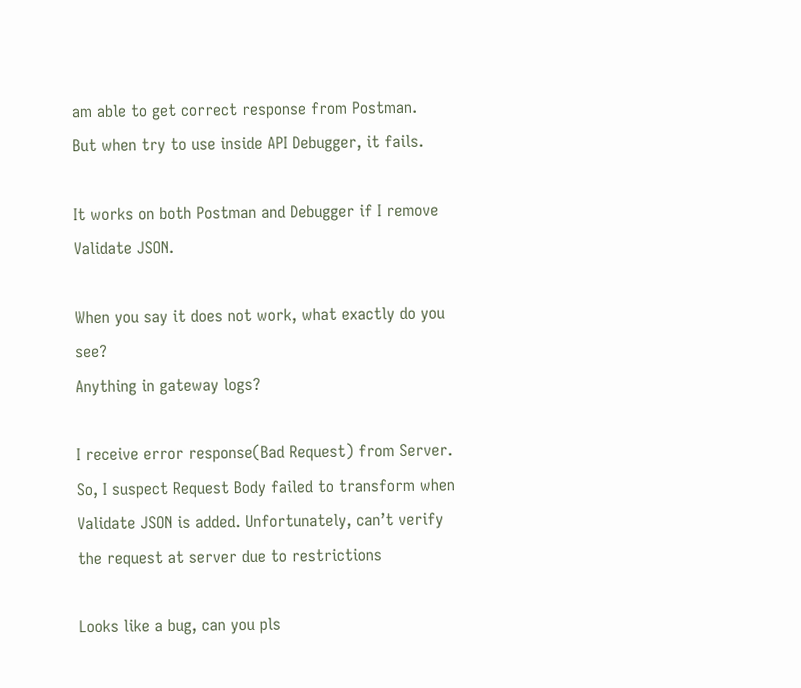am able to get correct response from Postman.
But when try to use inside API Debugger, it fails.

It works on both Postman and Debugger if I remove Validate JSON.

When you say it does not work, what exactly do you see?
Anything in gateway logs?

I receive error response(Bad Request) from Server. So, I suspect Request Body failed to transform when Validate JSON is added. Unfortunately, can’t verify the request at server due to restrictions

Looks like a bug, can you pls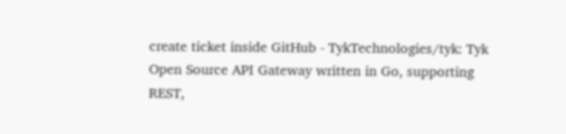create ticket inside GitHub - TykTechnologies/tyk: Tyk Open Source API Gateway written in Go, supporting REST,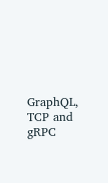GraphQL, TCP and gRPC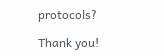protocols?

Thank you!